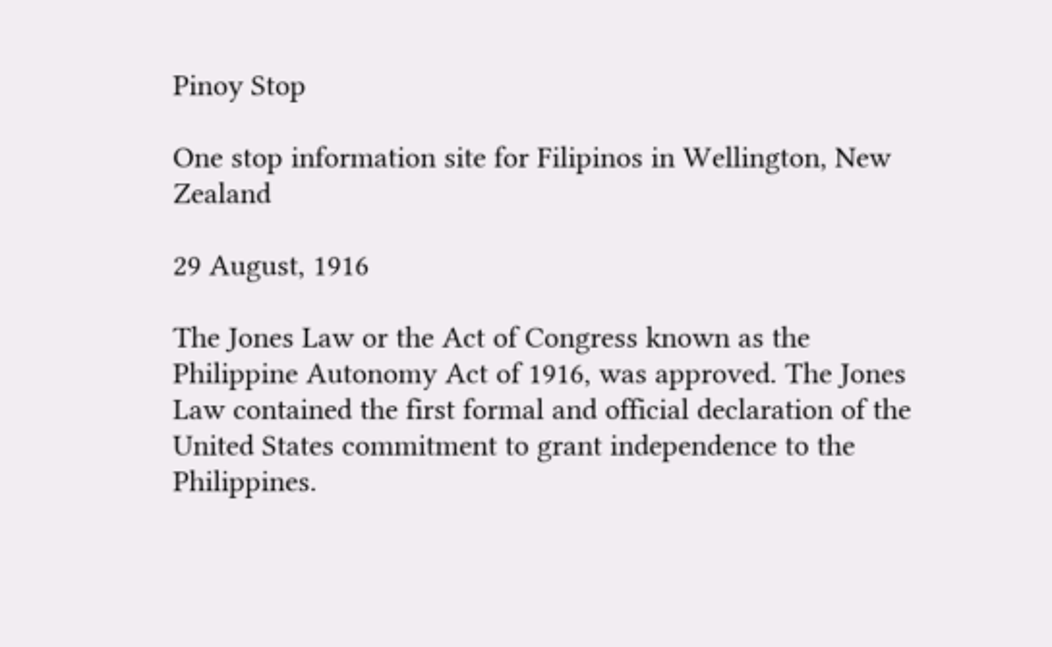Pinoy Stop

One stop information site for Filipinos in Wellington, New Zealand

29 August, 1916

The Jones Law or the Act of Congress known as the Philippine Autonomy Act of 1916, was approved. The Jones Law contained the first formal and official declaration of the United States commitment to grant independence to the Philippines.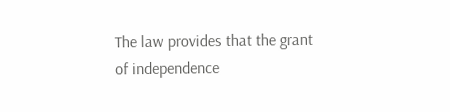The law provides that the grant of independence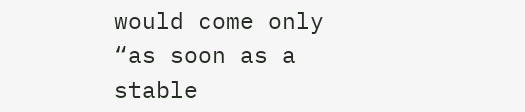would come only “as soon as a stable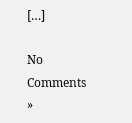[…]

No Comments »